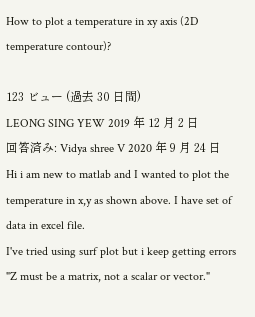How to plot a temperature in xy axis (2D temperature contour)?

123 ビュー (過去 30 日間)
LEONG SING YEW 2019 年 12 月 2 日
回答済み: Vidya shree V 2020 年 9 月 24 日
Hi i am new to matlab and I wanted to plot the temperature in x,y as shown above. I have set of data in excel file.
I've tried using surf plot but i keep getting errors "Z must be a matrix, not a scalar or vector."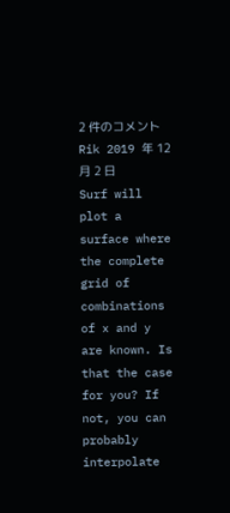2 件のコメント
Rik 2019 年 12 月 2 日
Surf will plot a surface where the complete grid of combinations of x and y are known. Is that the case for you? If not, you can probably interpolate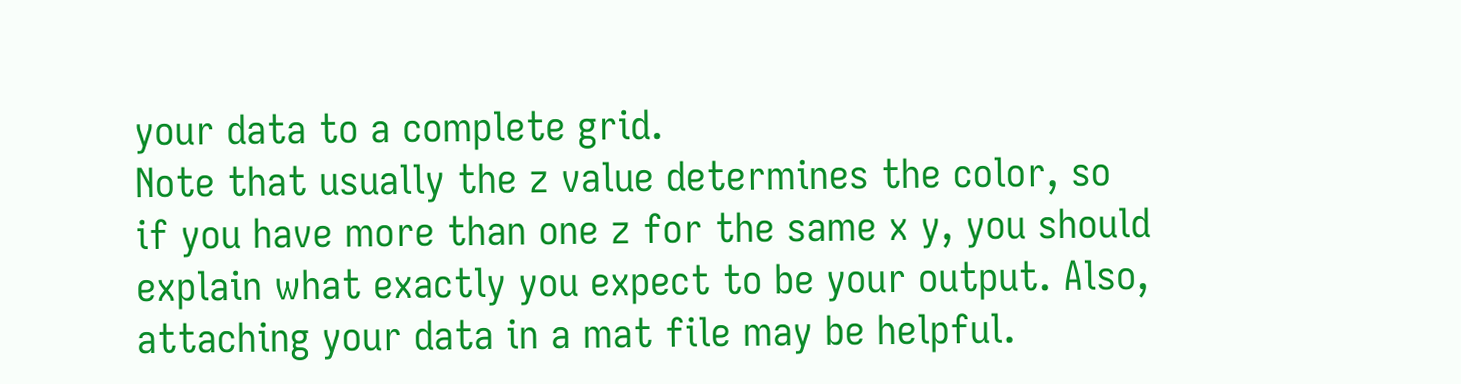your data to a complete grid.
Note that usually the z value determines the color, so if you have more than one z for the same x y, you should explain what exactly you expect to be your output. Also, attaching your data in a mat file may be helpful.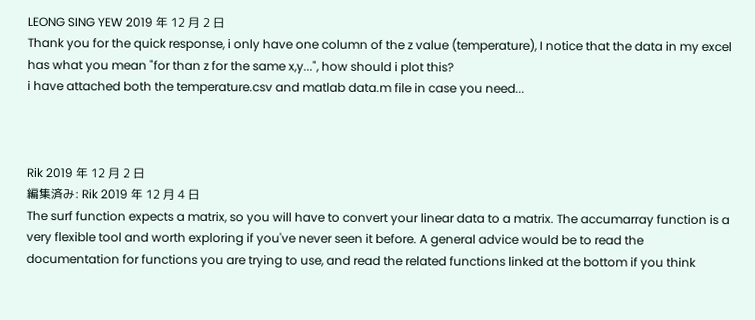LEONG SING YEW 2019 年 12 月 2 日
Thank you for the quick response, i only have one column of the z value (temperature), I notice that the data in my excel has what you mean "for than z for the same x,y...", how should i plot this?
i have attached both the temperature.csv and matlab data.m file in case you need...



Rik 2019 年 12 月 2 日
編集済み: Rik 2019 年 12 月 4 日
The surf function expects a matrix, so you will have to convert your linear data to a matrix. The accumarray function is a very flexible tool and worth exploring if you've never seen it before. A general advice would be to read the documentation for functions you are trying to use, and read the related functions linked at the bottom if you think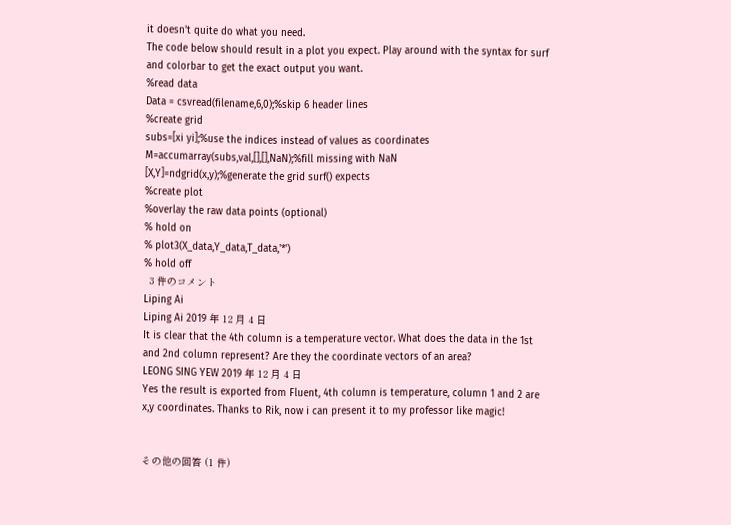it doesn't quite do what you need.
The code below should result in a plot you expect. Play around with the syntax for surf and colorbar to get the exact output you want.
%read data
Data = csvread(filename,6,0);%skip 6 header lines
%create grid
subs=[xi yi];%use the indices instead of values as coordinates
M=accumarray(subs,val,[],[],NaN);%fill missing with NaN
[X,Y]=ndgrid(x,y);%generate the grid surf() expects
%create plot
%overlay the raw data points (optional)
% hold on
% plot3(X_data,Y_data,T_data,'*')
% hold off
  3 件のコメント
Liping Ai
Liping Ai 2019 年 12 月 4 日
It is clear that the 4th column is a temperature vector. What does the data in the 1st and 2nd column represent? Are they the coordinate vectors of an area?
LEONG SING YEW 2019 年 12 月 4 日
Yes the result is exported from Fluent, 4th column is temperature, column 1 and 2 are x,y coordinates. Thanks to Rik, now i can present it to my professor like magic!


その他の回答 (1 件)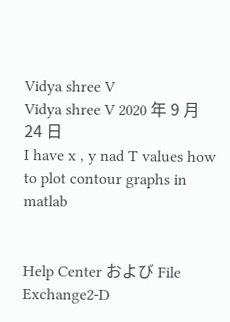Vidya shree V
Vidya shree V 2020 年 9 月 24 日
I have x , y nad T values how to plot contour graphs in matlab


Help Center および File Exchange2-D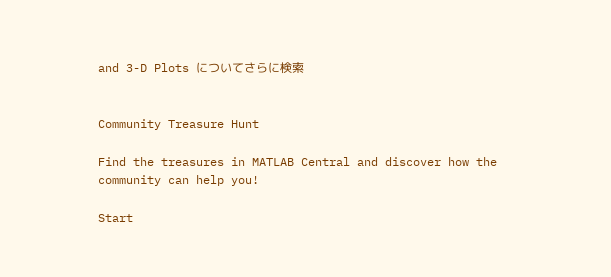and 3-D Plots についてさらに検索


Community Treasure Hunt

Find the treasures in MATLAB Central and discover how the community can help you!

Start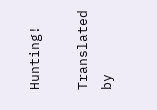Hunting!

Translated by